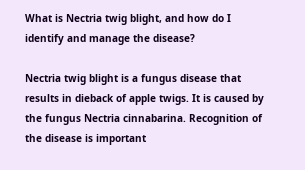What is Nectria twig blight, and how do I identify and manage the disease?

Nectria twig blight is a fungus disease that results in dieback of apple twigs. It is caused by the fungus Nectria cinnabarina. Recognition of the disease is important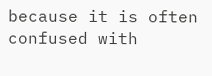because it is often confused with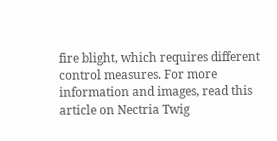fire blight, which requires different control measures. For more information and images, read this article on Nectria Twig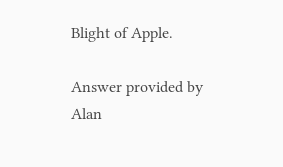Blight of Apple.

Answer provided by Alan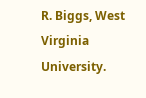R. Biggs, West Virginia University.